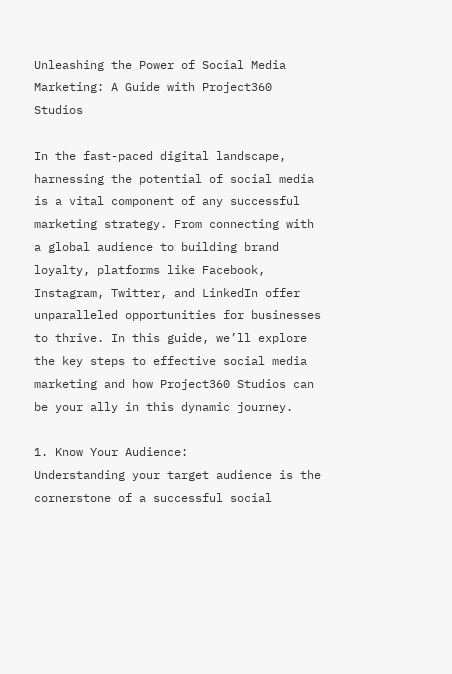Unleashing the Power of Social Media Marketing: A Guide with Project360 Studios

In the fast-paced digital landscape, harnessing the potential of social media is a vital component of any successful marketing strategy. From connecting with a global audience to building brand loyalty, platforms like Facebook, Instagram, Twitter, and LinkedIn offer unparalleled opportunities for businesses to thrive. In this guide, we’ll explore the key steps to effective social media marketing and how Project360 Studios can be your ally in this dynamic journey.

1. Know Your Audience:
Understanding your target audience is the cornerstone of a successful social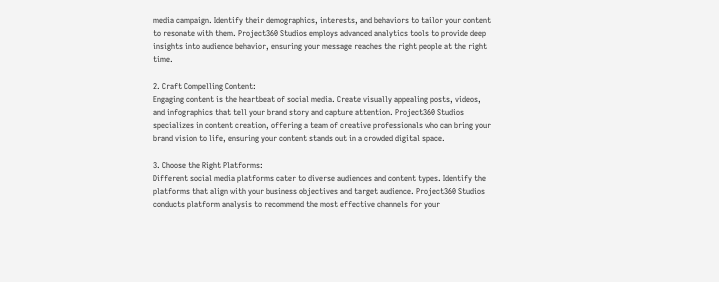media campaign. Identify their demographics, interests, and behaviors to tailor your content to resonate with them. Project360 Studios employs advanced analytics tools to provide deep insights into audience behavior, ensuring your message reaches the right people at the right time.

2. Craft Compelling Content:
Engaging content is the heartbeat of social media. Create visually appealing posts, videos, and infographics that tell your brand story and capture attention. Project360 Studios specializes in content creation, offering a team of creative professionals who can bring your brand vision to life, ensuring your content stands out in a crowded digital space.

3. Choose the Right Platforms:
Different social media platforms cater to diverse audiences and content types. Identify the platforms that align with your business objectives and target audience. Project360 Studios conducts platform analysis to recommend the most effective channels for your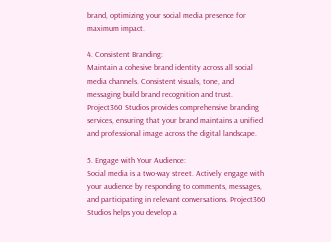brand, optimizing your social media presence for maximum impact.

4. Consistent Branding:
Maintain a cohesive brand identity across all social media channels. Consistent visuals, tone, and messaging build brand recognition and trust. Project360 Studios provides comprehensive branding services, ensuring that your brand maintains a unified and professional image across the digital landscape.

5. Engage with Your Audience:
Social media is a two-way street. Actively engage with your audience by responding to comments, messages, and participating in relevant conversations. Project360 Studios helps you develop a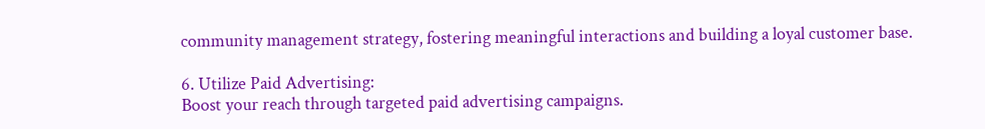community management strategy, fostering meaningful interactions and building a loyal customer base.

6. Utilize Paid Advertising:
Boost your reach through targeted paid advertising campaigns.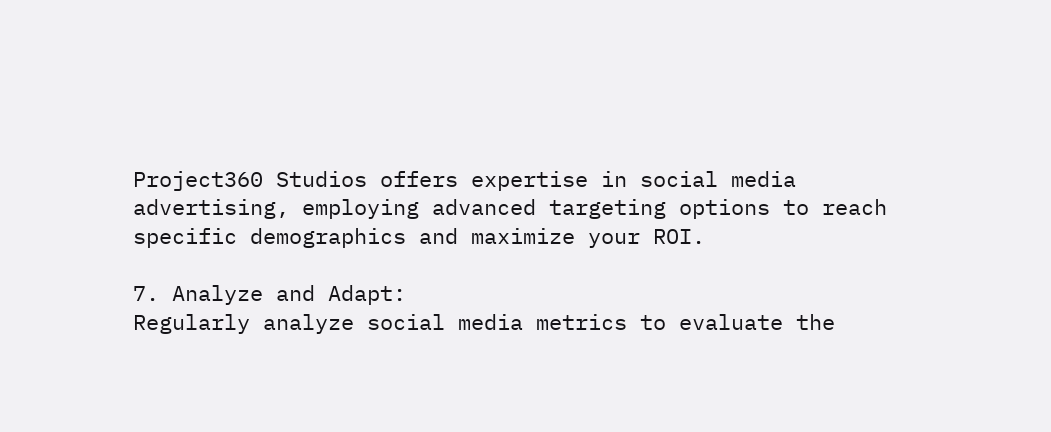Project360 Studios offers expertise in social media advertising, employing advanced targeting options to reach specific demographics and maximize your ROI.

7. Analyze and Adapt:
Regularly analyze social media metrics to evaluate the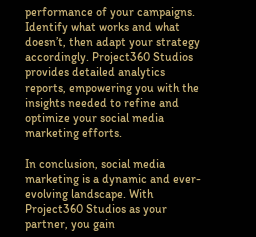performance of your campaigns. Identify what works and what doesn’t, then adapt your strategy accordingly. Project360 Studios provides detailed analytics reports, empowering you with the insights needed to refine and optimize your social media marketing efforts.

In conclusion, social media marketing is a dynamic and ever-evolving landscape. With Project360 Studios as your partner, you gain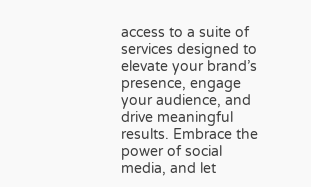access to a suite of services designed to elevate your brand’s presence, engage your audience, and drive meaningful results. Embrace the power of social media, and let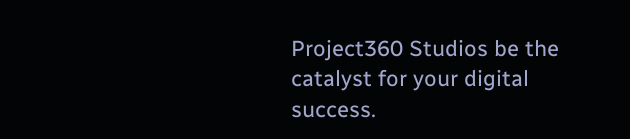Project360 Studios be the catalyst for your digital success.